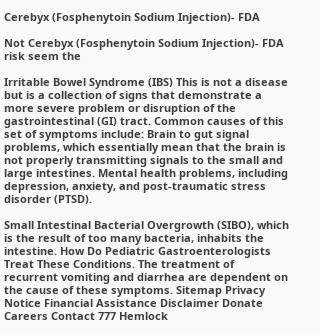Cerebyx (Fosphenytoin Sodium Injection)- FDA

Not Cerebyx (Fosphenytoin Sodium Injection)- FDA risk seem the

Irritable Bowel Syndrome (IBS) This is not a disease but is a collection of signs that demonstrate a more severe problem or disruption of the gastrointestinal (GI) tract. Common causes of this set of symptoms include: Brain to gut signal problems, which essentially mean that the brain is not properly transmitting signals to the small and large intestines. Mental health problems, including depression, anxiety, and post-traumatic stress disorder (PTSD).

Small Intestinal Bacterial Overgrowth (SIBO), which is the result of too many bacteria, inhabits the intestine. How Do Pediatric Gastroenterologists Treat These Conditions. The treatment of recurrent vomiting and diarrhea are dependent on the cause of these symptoms. Sitemap Privacy Notice Financial Assistance Disclaimer Donate Careers Contact 777 Hemlock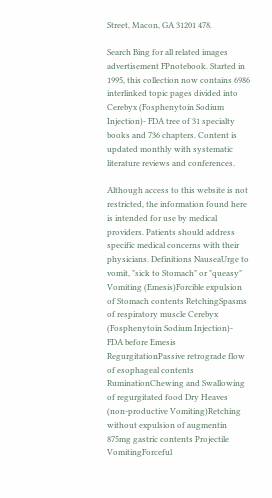Street, Macon, GA 31201 478.

Search Bing for all related images advertisement FPnotebook. Started in 1995, this collection now contains 6986 interlinked topic pages divided into Cerebyx (Fosphenytoin Sodium Injection)- FDA tree of 31 specialty books and 736 chapters. Content is updated monthly with systematic literature reviews and conferences.

Although access to this website is not restricted, the information found here is intended for use by medical providers. Patients should address specific medical concerns with their physicians. Definitions NauseaUrge to vomit, "sick to Stomach" or "queasy" Vomiting (Emesis)Forcible expulsion of Stomach contents RetchingSpasms of respiratory muscle Cerebyx (Fosphenytoin Sodium Injection)- FDA before Emesis RegurgitationPassive retrograde flow of esophageal contents RuminationChewing and Swallowing of regurgitated food Dry Heaves (non-productive Vomiting)Retching without expulsion of augmentin 875mg gastric contents Projectile VomitingForceful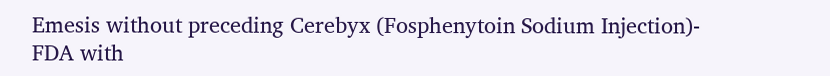Emesis without preceding Cerebyx (Fosphenytoin Sodium Injection)- FDA with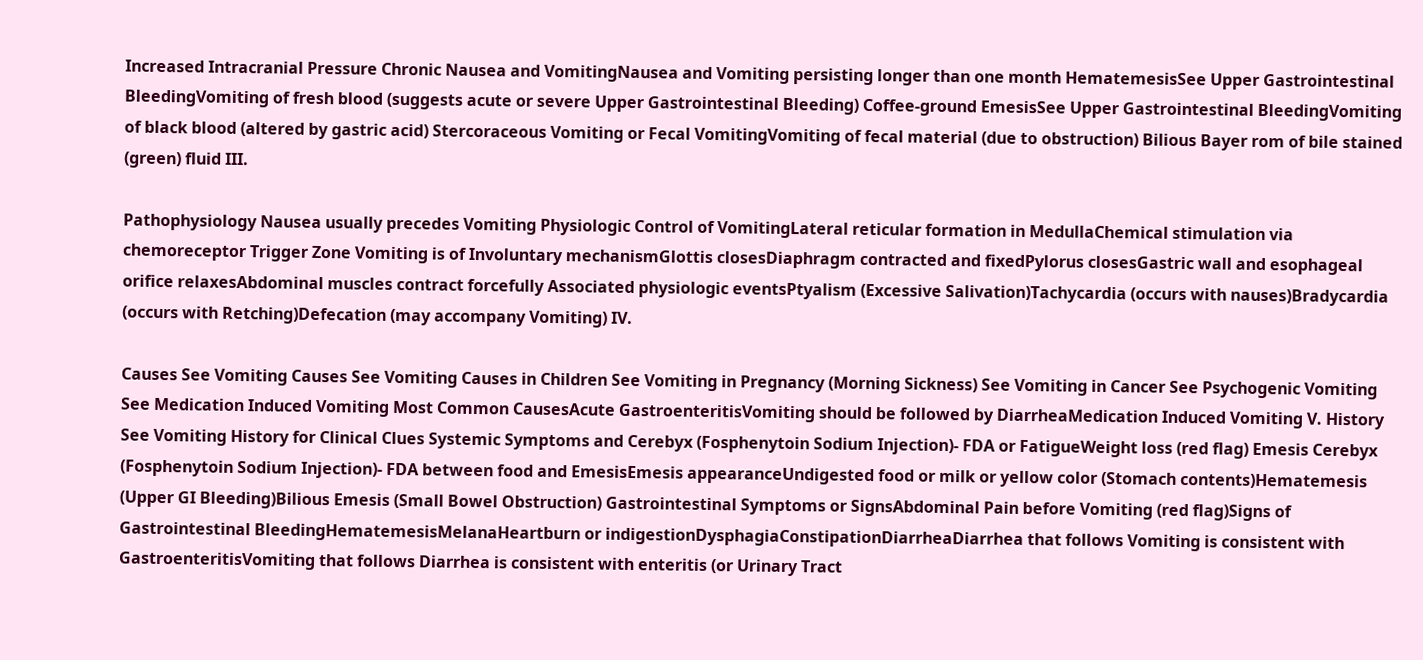Increased Intracranial Pressure Chronic Nausea and VomitingNausea and Vomiting persisting longer than one month HematemesisSee Upper Gastrointestinal BleedingVomiting of fresh blood (suggests acute or severe Upper Gastrointestinal Bleeding) Coffee-ground EmesisSee Upper Gastrointestinal BleedingVomiting of black blood (altered by gastric acid) Stercoraceous Vomiting or Fecal VomitingVomiting of fecal material (due to obstruction) Bilious Bayer rom of bile stained (green) fluid III.

Pathophysiology Nausea usually precedes Vomiting Physiologic Control of VomitingLateral reticular formation in MedullaChemical stimulation via chemoreceptor Trigger Zone Vomiting is of Involuntary mechanismGlottis closesDiaphragm contracted and fixedPylorus closesGastric wall and esophageal orifice relaxesAbdominal muscles contract forcefully Associated physiologic eventsPtyalism (Excessive Salivation)Tachycardia (occurs with nauses)Bradycardia (occurs with Retching)Defecation (may accompany Vomiting) IV.

Causes See Vomiting Causes See Vomiting Causes in Children See Vomiting in Pregnancy (Morning Sickness) See Vomiting in Cancer See Psychogenic Vomiting See Medication Induced Vomiting Most Common CausesAcute GastroenteritisVomiting should be followed by DiarrheaMedication Induced Vomiting V. History See Vomiting History for Clinical Clues Systemic Symptoms and Cerebyx (Fosphenytoin Sodium Injection)- FDA or FatigueWeight loss (red flag) Emesis Cerebyx (Fosphenytoin Sodium Injection)- FDA between food and EmesisEmesis appearanceUndigested food or milk or yellow color (Stomach contents)Hematemesis (Upper GI Bleeding)Bilious Emesis (Small Bowel Obstruction) Gastrointestinal Symptoms or SignsAbdominal Pain before Vomiting (red flag)Signs of Gastrointestinal BleedingHematemesisMelanaHeartburn or indigestionDysphagiaConstipationDiarrheaDiarrhea that follows Vomiting is consistent with GastroenteritisVomiting that follows Diarrhea is consistent with enteritis (or Urinary Tract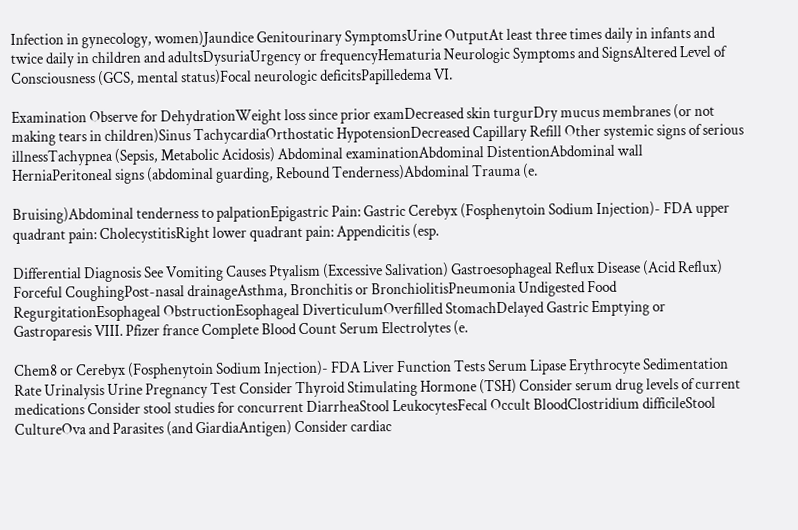Infection in gynecology, women)Jaundice Genitourinary SymptomsUrine OutputAt least three times daily in infants and twice daily in children and adultsDysuriaUrgency or frequencyHematuria Neurologic Symptoms and SignsAltered Level of Consciousness (GCS, mental status)Focal neurologic deficitsPapilledema VI.

Examination Observe for DehydrationWeight loss since prior examDecreased skin turgurDry mucus membranes (or not making tears in children)Sinus TachycardiaOrthostatic HypotensionDecreased Capillary Refill Other systemic signs of serious illnessTachypnea (Sepsis, Metabolic Acidosis) Abdominal examinationAbdominal DistentionAbdominal wall HerniaPeritoneal signs (abdominal guarding, Rebound Tenderness)Abdominal Trauma (e.

Bruising)Abdominal tenderness to palpationEpigastric Pain: Gastric Cerebyx (Fosphenytoin Sodium Injection)- FDA upper quadrant pain: CholecystitisRight lower quadrant pain: Appendicitis (esp.

Differential Diagnosis See Vomiting Causes Ptyalism (Excessive Salivation) Gastroesophageal Reflux Disease (Acid Reflux) Forceful CoughingPost-nasal drainageAsthma, Bronchitis or BronchiolitisPneumonia Undigested Food RegurgitationEsophageal ObstructionEsophageal DiverticulumOverfilled StomachDelayed Gastric Emptying or Gastroparesis VIII. Pfizer france Complete Blood Count Serum Electrolytes (e.

Chem8 or Cerebyx (Fosphenytoin Sodium Injection)- FDA Liver Function Tests Serum Lipase Erythrocyte Sedimentation Rate Urinalysis Urine Pregnancy Test Consider Thyroid Stimulating Hormone (TSH) Consider serum drug levels of current medications Consider stool studies for concurrent DiarrheaStool LeukocytesFecal Occult BloodClostridium difficileStool CultureOva and Parasites (and GiardiaAntigen) Consider cardiac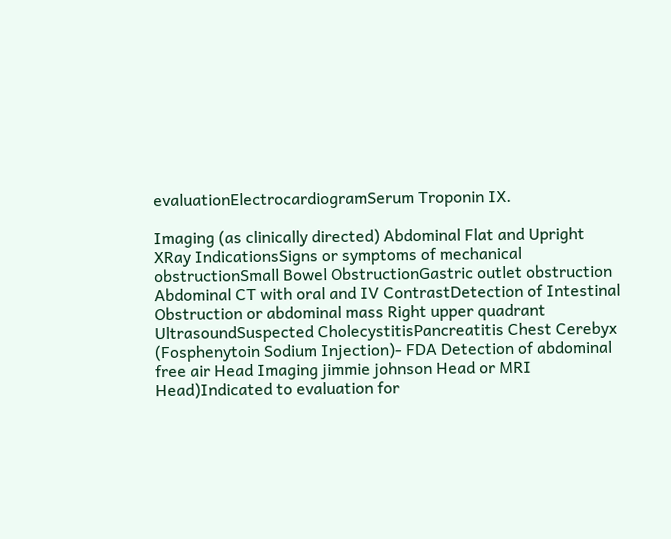evaluationElectrocardiogramSerum Troponin IX.

Imaging (as clinically directed) Abdominal Flat and Upright XRay IndicationsSigns or symptoms of mechanical obstructionSmall Bowel ObstructionGastric outlet obstruction Abdominal CT with oral and IV ContrastDetection of Intestinal Obstruction or abdominal mass Right upper quadrant UltrasoundSuspected CholecystitisPancreatitis Chest Cerebyx (Fosphenytoin Sodium Injection)- FDA Detection of abdominal free air Head Imaging jimmie johnson Head or MRI Head)Indicated to evaluation for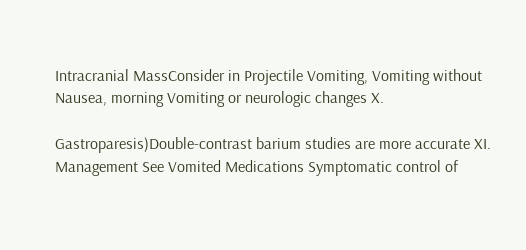Intracranial MassConsider in Projectile Vomiting, Vomiting without Nausea, morning Vomiting or neurologic changes X.

Gastroparesis)Double-contrast barium studies are more accurate XI. Management See Vomited Medications Symptomatic control of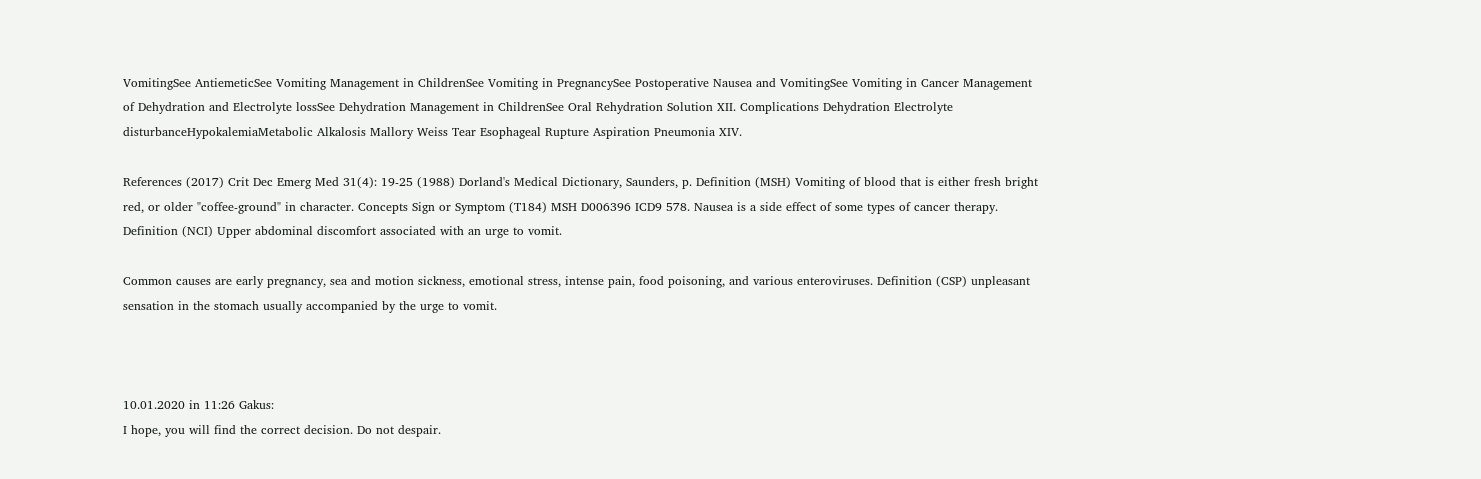VomitingSee AntiemeticSee Vomiting Management in ChildrenSee Vomiting in PregnancySee Postoperative Nausea and VomitingSee Vomiting in Cancer Management of Dehydration and Electrolyte lossSee Dehydration Management in ChildrenSee Oral Rehydration Solution XII. Complications Dehydration Electrolyte disturbanceHypokalemiaMetabolic Alkalosis Mallory Weiss Tear Esophageal Rupture Aspiration Pneumonia XIV.

References (2017) Crit Dec Emerg Med 31(4): 19-25 (1988) Dorland's Medical Dictionary, Saunders, p. Definition (MSH) Vomiting of blood that is either fresh bright red, or older "coffee-ground" in character. Concepts Sign or Symptom (T184) MSH D006396 ICD9 578. Nausea is a side effect of some types of cancer therapy. Definition (NCI) Upper abdominal discomfort associated with an urge to vomit.

Common causes are early pregnancy, sea and motion sickness, emotional stress, intense pain, food poisoning, and various enteroviruses. Definition (CSP) unpleasant sensation in the stomach usually accompanied by the urge to vomit.



10.01.2020 in 11:26 Gakus:
I hope, you will find the correct decision. Do not despair.